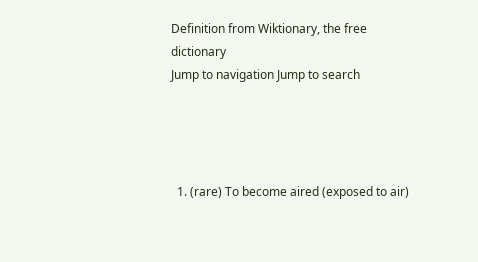Definition from Wiktionary, the free dictionary
Jump to navigation Jump to search




  1. (rare) To become aired (exposed to air)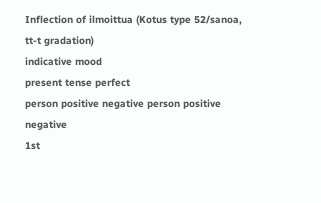Inflection of ilmoittua (Kotus type 52/sanoa, tt-t gradation)
indicative mood
present tense perfect
person positive negative person positive negative
1st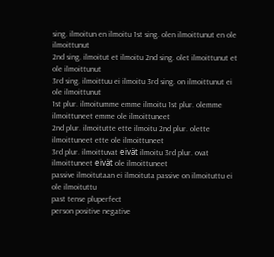sing. ilmoitun en ilmoitu 1st sing. olen ilmoittunut en ole ilmoittunut
2nd sing. ilmoitut et ilmoitu 2nd sing. olet ilmoittunut et ole ilmoittunut
3rd sing. ilmoittuu ei ilmoitu 3rd sing. on ilmoittunut ei ole ilmoittunut
1st plur. ilmoitumme emme ilmoitu 1st plur. olemme ilmoittuneet emme ole ilmoittuneet
2nd plur. ilmoitutte ette ilmoitu 2nd plur. olette ilmoittuneet ette ole ilmoittuneet
3rd plur. ilmoittuvat eivät ilmoitu 3rd plur. ovat ilmoittuneet eivät ole ilmoittuneet
passive ilmoitutaan ei ilmoituta passive on ilmoituttu ei ole ilmoituttu
past tense pluperfect
person positive negative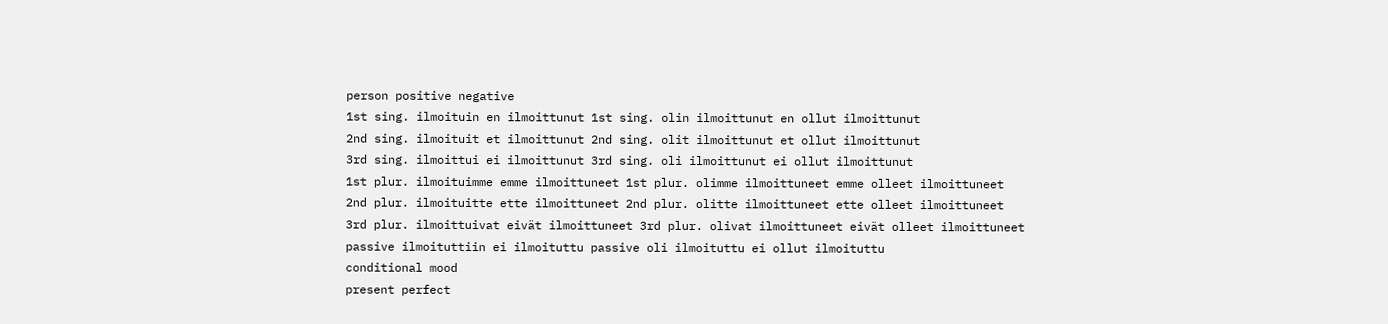person positive negative
1st sing. ilmoituin en ilmoittunut 1st sing. olin ilmoittunut en ollut ilmoittunut
2nd sing. ilmoituit et ilmoittunut 2nd sing. olit ilmoittunut et ollut ilmoittunut
3rd sing. ilmoittui ei ilmoittunut 3rd sing. oli ilmoittunut ei ollut ilmoittunut
1st plur. ilmoituimme emme ilmoittuneet 1st plur. olimme ilmoittuneet emme olleet ilmoittuneet
2nd plur. ilmoituitte ette ilmoittuneet 2nd plur. olitte ilmoittuneet ette olleet ilmoittuneet
3rd plur. ilmoittuivat eivät ilmoittuneet 3rd plur. olivat ilmoittuneet eivät olleet ilmoittuneet
passive ilmoituttiin ei ilmoituttu passive oli ilmoituttu ei ollut ilmoituttu
conditional mood
present perfect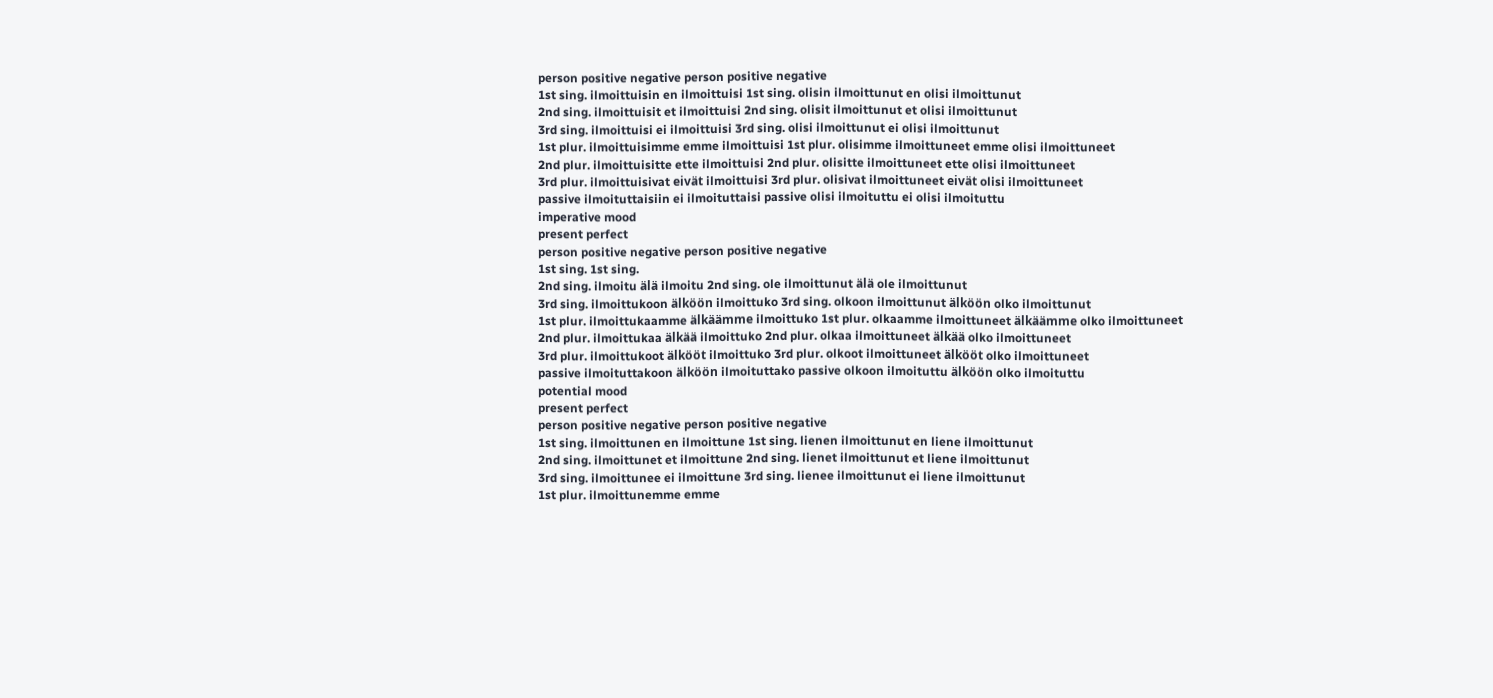person positive negative person positive negative
1st sing. ilmoittuisin en ilmoittuisi 1st sing. olisin ilmoittunut en olisi ilmoittunut
2nd sing. ilmoittuisit et ilmoittuisi 2nd sing. olisit ilmoittunut et olisi ilmoittunut
3rd sing. ilmoittuisi ei ilmoittuisi 3rd sing. olisi ilmoittunut ei olisi ilmoittunut
1st plur. ilmoittuisimme emme ilmoittuisi 1st plur. olisimme ilmoittuneet emme olisi ilmoittuneet
2nd plur. ilmoittuisitte ette ilmoittuisi 2nd plur. olisitte ilmoittuneet ette olisi ilmoittuneet
3rd plur. ilmoittuisivat eivät ilmoittuisi 3rd plur. olisivat ilmoittuneet eivät olisi ilmoittuneet
passive ilmoituttaisiin ei ilmoituttaisi passive olisi ilmoituttu ei olisi ilmoituttu
imperative mood
present perfect
person positive negative person positive negative
1st sing. 1st sing.
2nd sing. ilmoitu älä ilmoitu 2nd sing. ole ilmoittunut älä ole ilmoittunut
3rd sing. ilmoittukoon älköön ilmoittuko 3rd sing. olkoon ilmoittunut älköön olko ilmoittunut
1st plur. ilmoittukaamme älkäämme ilmoittuko 1st plur. olkaamme ilmoittuneet älkäämme olko ilmoittuneet
2nd plur. ilmoittukaa älkää ilmoittuko 2nd plur. olkaa ilmoittuneet älkää olko ilmoittuneet
3rd plur. ilmoittukoot älkööt ilmoittuko 3rd plur. olkoot ilmoittuneet älkööt olko ilmoittuneet
passive ilmoituttakoon älköön ilmoituttako passive olkoon ilmoituttu älköön olko ilmoituttu
potential mood
present perfect
person positive negative person positive negative
1st sing. ilmoittunen en ilmoittune 1st sing. lienen ilmoittunut en liene ilmoittunut
2nd sing. ilmoittunet et ilmoittune 2nd sing. lienet ilmoittunut et liene ilmoittunut
3rd sing. ilmoittunee ei ilmoittune 3rd sing. lienee ilmoittunut ei liene ilmoittunut
1st plur. ilmoittunemme emme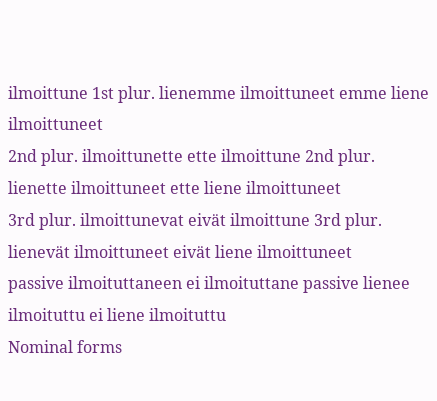ilmoittune 1st plur. lienemme ilmoittuneet emme liene ilmoittuneet
2nd plur. ilmoittunette ette ilmoittune 2nd plur. lienette ilmoittuneet ette liene ilmoittuneet
3rd plur. ilmoittunevat eivät ilmoittune 3rd plur. lienevät ilmoittuneet eivät liene ilmoittuneet
passive ilmoituttaneen ei ilmoituttane passive lienee ilmoituttu ei liene ilmoituttu
Nominal forms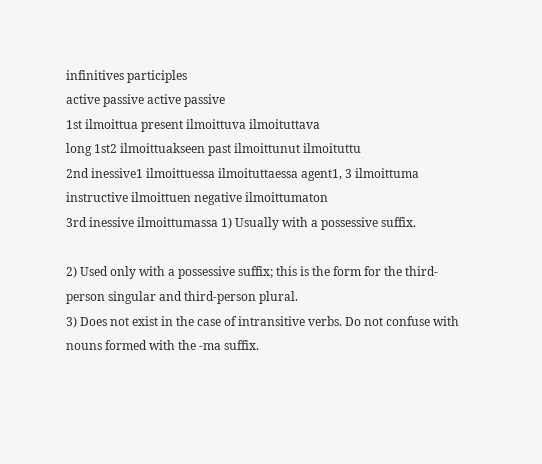infinitives participles
active passive active passive
1st ilmoittua present ilmoittuva ilmoituttava
long 1st2 ilmoittuakseen past ilmoittunut ilmoituttu
2nd inessive1 ilmoittuessa ilmoituttaessa agent1, 3 ilmoittuma
instructive ilmoittuen negative ilmoittumaton
3rd inessive ilmoittumassa 1) Usually with a possessive suffix.

2) Used only with a possessive suffix; this is the form for the third-person singular and third-person plural.
3) Does not exist in the case of intransitive verbs. Do not confuse with nouns formed with the -ma suffix.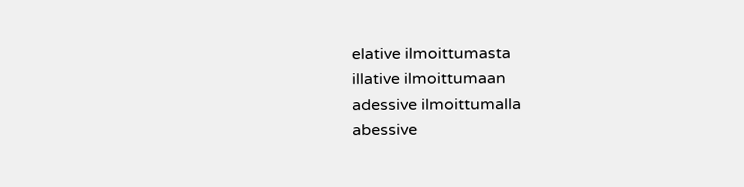elative ilmoittumasta
illative ilmoittumaan
adessive ilmoittumalla
abessive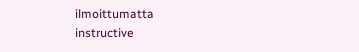ilmoittumatta
instructive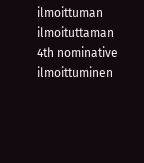ilmoittuman ilmoituttaman
4th nominative ilmoittuminen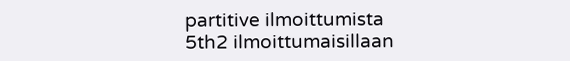partitive ilmoittumista
5th2 ilmoittumaisillaan